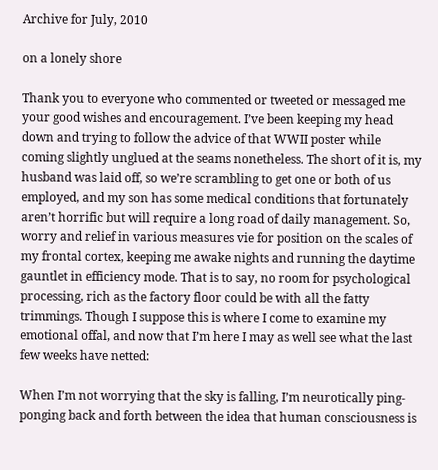Archive for July, 2010

on a lonely shore

Thank you to everyone who commented or tweeted or messaged me your good wishes and encouragement. I’ve been keeping my head down and trying to follow the advice of that WWII poster while coming slightly unglued at the seams nonetheless. The short of it is, my husband was laid off, so we’re scrambling to get one or both of us employed, and my son has some medical conditions that fortunately aren’t horrific but will require a long road of daily management. So, worry and relief in various measures vie for position on the scales of my frontal cortex, keeping me awake nights and running the daytime gauntlet in efficiency mode. That is to say, no room for psychological processing, rich as the factory floor could be with all the fatty trimmings. Though I suppose this is where I come to examine my emotional offal, and now that I’m here I may as well see what the last few weeks have netted:

When I’m not worrying that the sky is falling, I’m neurotically ping-ponging back and forth between the idea that human consciousness is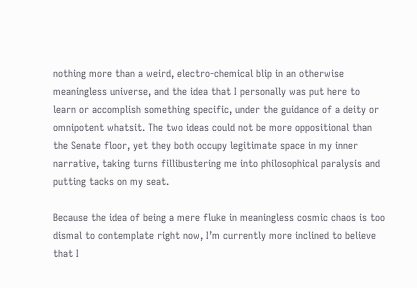nothing more than a weird, electro-chemical blip in an otherwise meaningless universe, and the idea that I personally was put here to learn or accomplish something specific, under the guidance of a deity or omnipotent whatsit. The two ideas could not be more oppositional than the Senate floor, yet they both occupy legitimate space in my inner narrative, taking turns fillibustering me into philosophical paralysis and putting tacks on my seat.

Because the idea of being a mere fluke in meaningless cosmic chaos is too dismal to contemplate right now, I’m currently more inclined to believe that I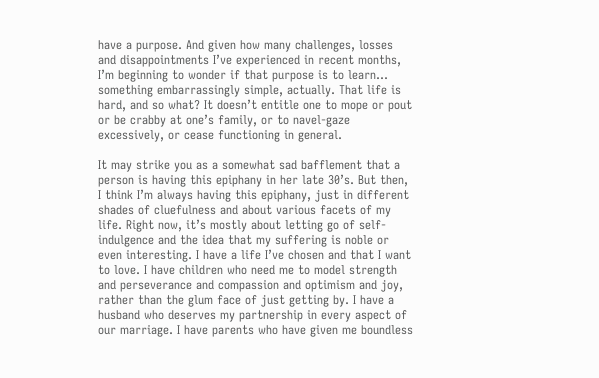have a purpose. And given how many challenges, losses and disappointments I’ve experienced in recent months, I’m beginning to wonder if that purpose is to learn… something embarrassingly simple, actually. That life is hard, and so what? It doesn’t entitle one to mope or pout or be crabby at one’s family, or to navel-gaze excessively, or cease functioning in general.

It may strike you as a somewhat sad bafflement that a person is having this epiphany in her late 30’s. But then, I think I’m always having this epiphany, just in different shades of cluefulness and about various facets of my life. Right now, it’s mostly about letting go of self-indulgence and the idea that my suffering is noble or even interesting. I have a life I’ve chosen and that I want to love. I have children who need me to model strength and perseverance and compassion and optimism and joy, rather than the glum face of just getting by. I have a husband who deserves my partnership in every aspect of our marriage. I have parents who have given me boundless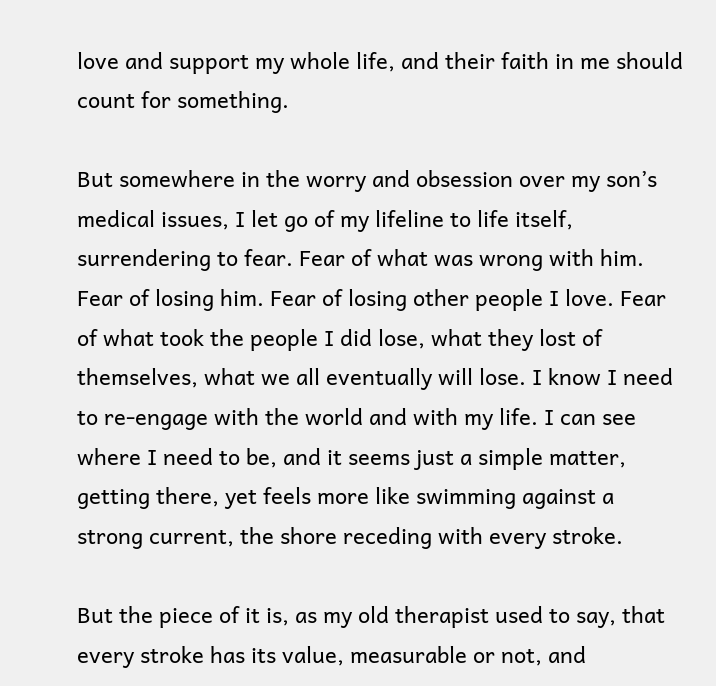love and support my whole life, and their faith in me should count for something.

But somewhere in the worry and obsession over my son’s medical issues, I let go of my lifeline to life itself, surrendering to fear. Fear of what was wrong with him. Fear of losing him. Fear of losing other people I love. Fear of what took the people I did lose, what they lost of themselves, what we all eventually will lose. I know I need to re-engage with the world and with my life. I can see where I need to be, and it seems just a simple matter, getting there, yet feels more like swimming against a strong current, the shore receding with every stroke.

But the piece of it is, as my old therapist used to say, that every stroke has its value, measurable or not, and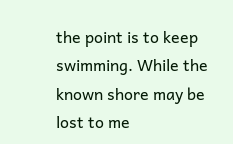the point is to keep swimming. While the known shore may be lost to me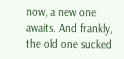now, a new one awaits. And frankly, the old one sucked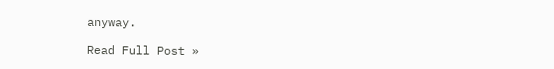anyway.

Read Full Post »